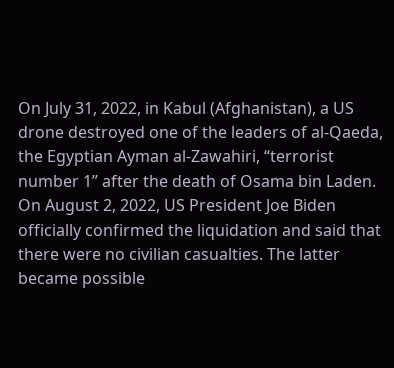On July 31, 2022, in Kabul (Afghanistan), a US drone destroyed one of the leaders of al-Qaeda, the Egyptian Ayman al-Zawahiri, “terrorist number 1” after the death of Osama bin Laden. On August 2, 2022, US President Joe Biden officially confirmed the liquidation and said that there were no civilian casualties. The latter became possible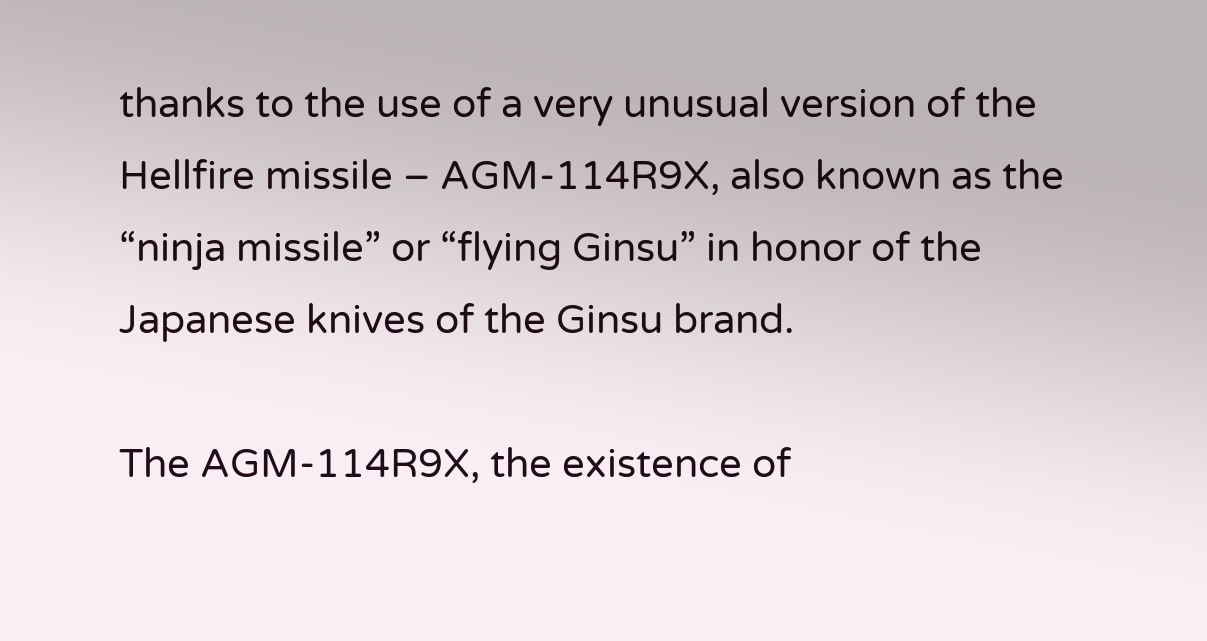thanks to the use of a very unusual version of the Hellfire missile – AGM-114R9X, also known as the “ninja missile” or “flying Ginsu” in honor of the Japanese knives of the Ginsu brand.

The AGM-114R9X, the existence of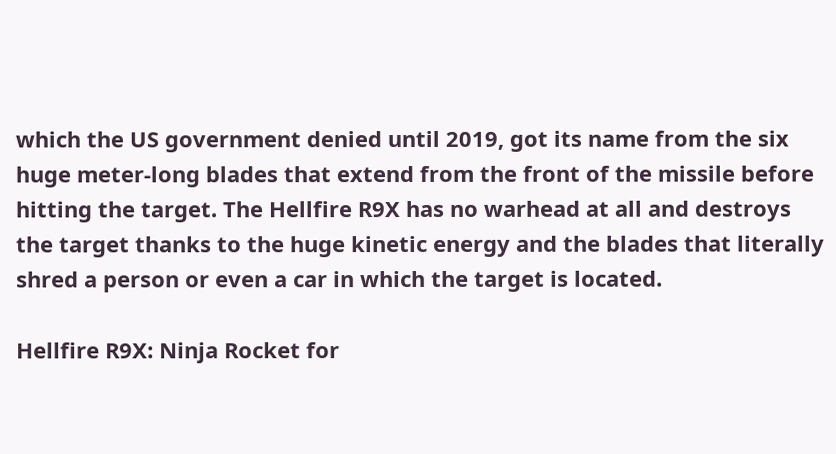which the US government denied until 2019, got its name from the six huge meter-long blades that extend from the front of the missile before hitting the target. The Hellfire R9X has no warhead at all and destroys the target thanks to the huge kinetic energy and the blades that literally shred a person or even a car in which the target is located.

Hellfire R9X: Ninja Rocket for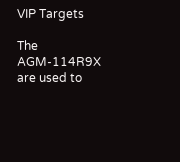VIP Targets

The AGM-114R9X are used to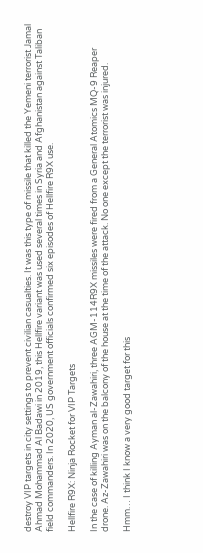destroy VIP targets in city settings to prevent civilian casualties. It was this type of missile that killed the Yemeni terrorist Jamal Ahmad Mohammad Al Badawi in 2019, this Hellfire variant was used several times in Syria and Afghanistan against Taliban field commanders. In 2020, US government officials confirmed six episodes of Hellfire R9X use.

Hellfire R9X: Ninja Rocket for VIP Targets

In the case of killing Ayman al-Zawahiri, three AGM-114R9X missiles were fired from a General Atomics MQ-9 Reaper drone. Az-Zawahiri was on the balcony of the house at the time of the attack. No one except the terrorist was injured.

Hmm… I think I know a very good target for this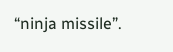“ninja missile”.